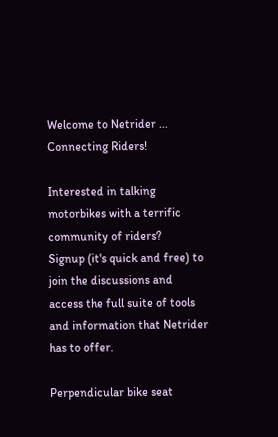Welcome to Netrider ... Connecting Riders!

Interested in talking motorbikes with a terrific community of riders?
Signup (it's quick and free) to join the discussions and access the full suite of tools and information that Netrider has to offer.

Perpendicular bike seat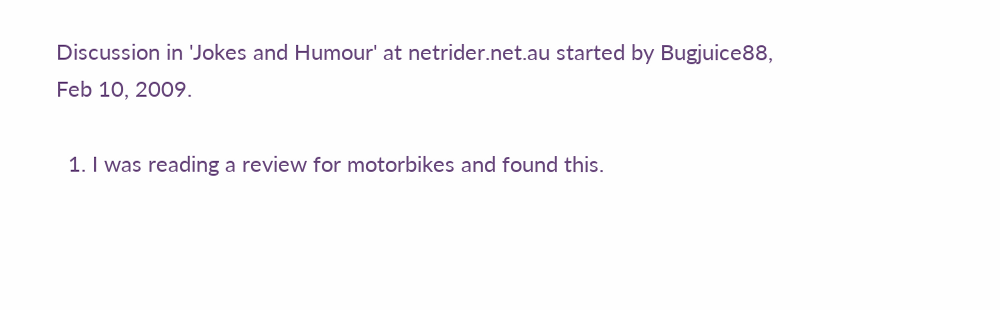Discussion in 'Jokes and Humour' at netrider.net.au started by Bugjuice88, Feb 10, 2009.

  1. I was reading a review for motorbikes and found this.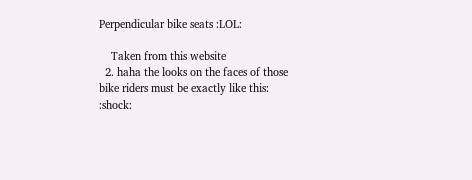Perpendicular bike seats :LOL:

    Taken from this website
  2. haha the looks on the faces of those bike riders must be exactly like this: :shock: